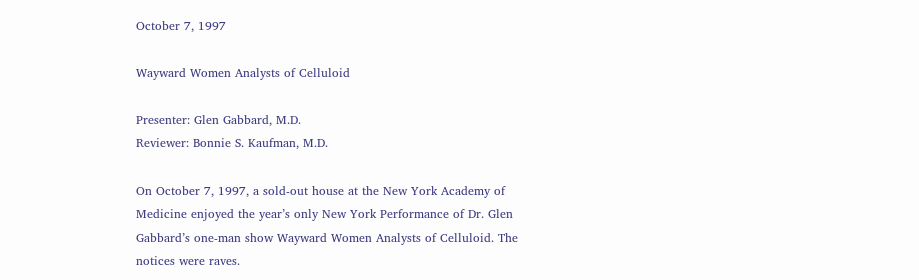October 7, 1997

Wayward Women Analysts of Celluloid

Presenter: Glen Gabbard, M.D.
Reviewer: Bonnie S. Kaufman, M.D.

On October 7, 1997, a sold-out house at the New York Academy of Medicine enjoyed the year’s only New York Performance of Dr. Glen Gabbard’s one-man show Wayward Women Analysts of Celluloid. The notices were raves.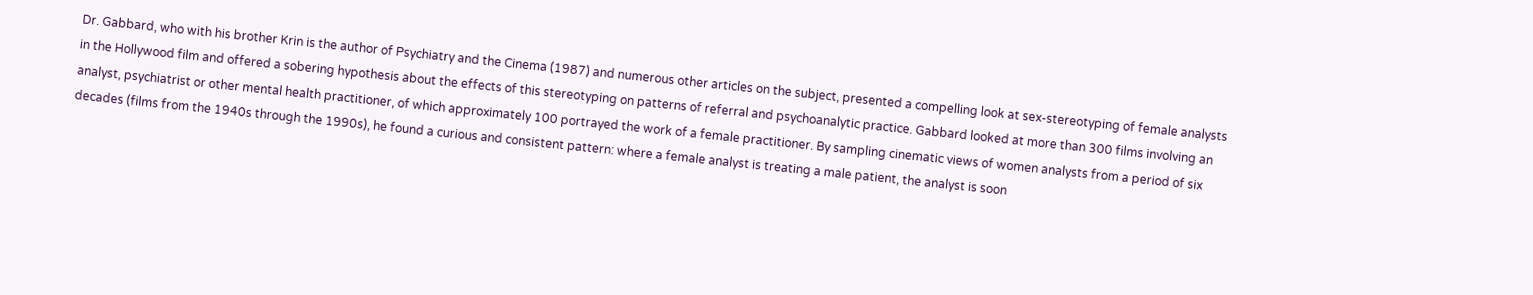Dr. Gabbard, who with his brother Krin is the author of Psychiatry and the Cinema (1987) and numerous other articles on the subject, presented a compelling look at sex-stereotyping of female analysts in the Hollywood film and offered a sobering hypothesis about the effects of this stereotyping on patterns of referral and psychoanalytic practice. Gabbard looked at more than 300 films involving an analyst, psychiatrist or other mental health practitioner, of which approximately 100 portrayed the work of a female practitioner. By sampling cinematic views of women analysts from a period of six decades (films from the 1940s through the 1990s), he found a curious and consistent pattern: where a female analyst is treating a male patient, the analyst is soon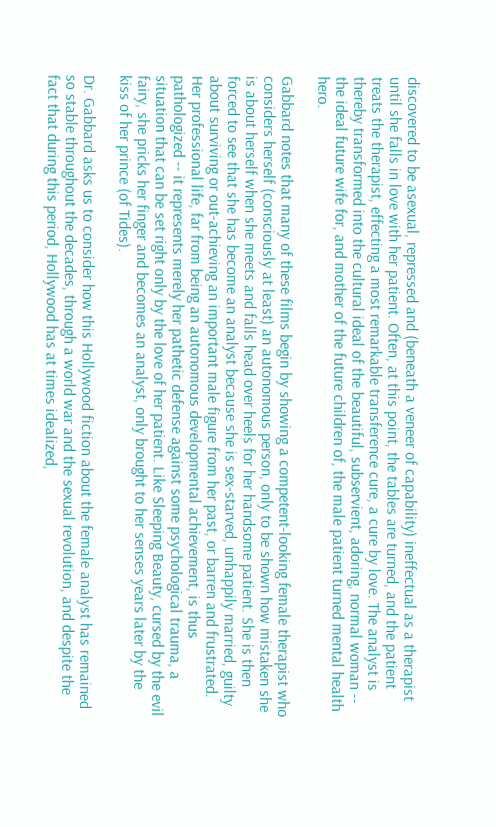discovered to be asexual, repressed and (beneath a veneer of capability) ineffectual as a therapist until she falls in love with her patient. Often, at this point, the tables are turned, and the patient treats the therapist, effecting a most remarkable transference cure, a cure by love. The analyst is thereby transformed into the cultural ideal of the beautiful, subservient, adoring, normal woman -- the ideal future wife for, and mother of the future children of, the male patient turned mental health hero.

Gabbard notes that many of these films begin by showing a competent-looking female therapist who considers herself (consciously at least) an autonomous person, only to be shown how mistaken she is about herself when she meets and falls head over heels for her handsome patient. She is then forced to see that she has become an analyst because she is sex-starved, unhappily married, guilty about surviving or out-achieving an important male figure from her past, or barren and frustrated. Her professional life, far from being an autonomous developmental achievement, is thus pathologized -- it represents merely her pathetic defense against some psychological trauma, a situation that can be set right only by the love of her patient. Like Sleeping Beauty, cursed by the evil fairy, she pricks her finger and becomes an analyst, only brought to her senses years later by the kiss of her prince (of Tides).

Dr. Gabbard asks us to consider how this Hollywood fiction about the female analyst has remained so stable throughout the decades, through a world war and the sexual revolution, and despite the fact that during this period, Hollywood has at times idealized,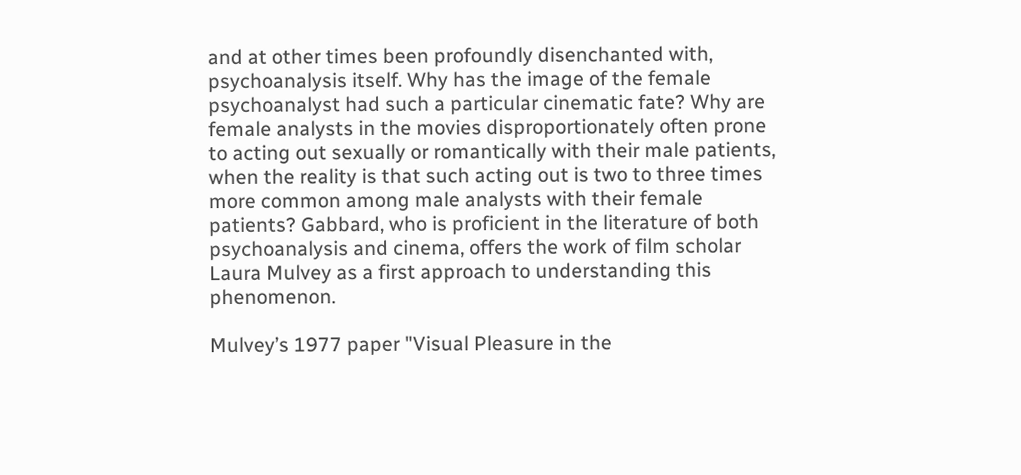and at other times been profoundly disenchanted with, psychoanalysis itself. Why has the image of the female psychoanalyst had such a particular cinematic fate? Why are female analysts in the movies disproportionately often prone to acting out sexually or romantically with their male patients, when the reality is that such acting out is two to three times more common among male analysts with their female patients? Gabbard, who is proficient in the literature of both psychoanalysis and cinema, offers the work of film scholar Laura Mulvey as a first approach to understanding this phenomenon.

Mulvey’s 1977 paper "Visual Pleasure in the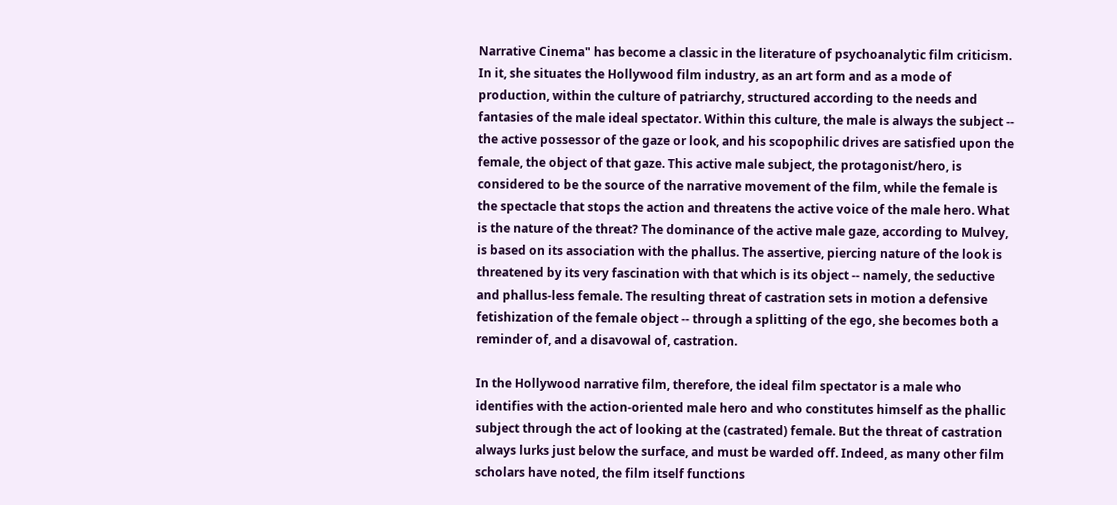Narrative Cinema" has become a classic in the literature of psychoanalytic film criticism. In it, she situates the Hollywood film industry, as an art form and as a mode of production, within the culture of patriarchy, structured according to the needs and fantasies of the male ideal spectator. Within this culture, the male is always the subject -- the active possessor of the gaze or look, and his scopophilic drives are satisfied upon the female, the object of that gaze. This active male subject, the protagonist/hero, is considered to be the source of the narrative movement of the film, while the female is the spectacle that stops the action and threatens the active voice of the male hero. What is the nature of the threat? The dominance of the active male gaze, according to Mulvey, is based on its association with the phallus. The assertive, piercing nature of the look is threatened by its very fascination with that which is its object -- namely, the seductive and phallus-less female. The resulting threat of castration sets in motion a defensive fetishization of the female object -- through a splitting of the ego, she becomes both a reminder of, and a disavowal of, castration.

In the Hollywood narrative film, therefore, the ideal film spectator is a male who identifies with the action-oriented male hero and who constitutes himself as the phallic subject through the act of looking at the (castrated) female. But the threat of castration always lurks just below the surface, and must be warded off. Indeed, as many other film scholars have noted, the film itself functions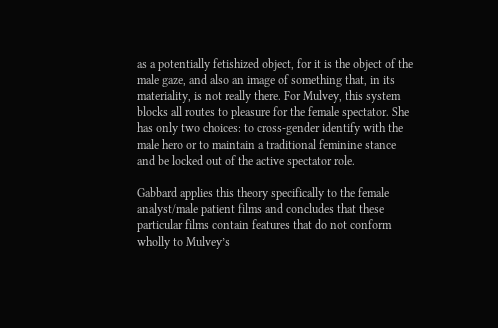as a potentially fetishized object, for it is the object of the male gaze, and also an image of something that, in its materiality, is not really there. For Mulvey, this system blocks all routes to pleasure for the female spectator. She has only two choices: to cross-gender identify with the male hero or to maintain a traditional feminine stance and be locked out of the active spectator role.

Gabbard applies this theory specifically to the female analyst/male patient films and concludes that these particular films contain features that do not conform wholly to Mulvey’s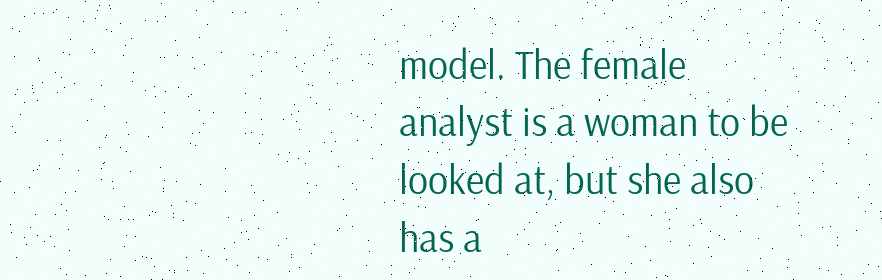model. The female analyst is a woman to be looked at, but she also has a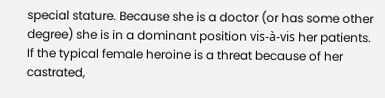special stature. Because she is a doctor (or has some other degree) she is in a dominant position vis-à-vis her patients. If the typical female heroine is a threat because of her castrated,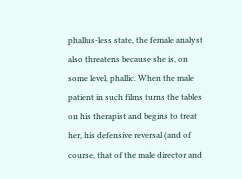phallus-less state, the female analyst also threatens because she is, on some level, phallic. When the male patient in such films turns the tables on his therapist and begins to treat her, his defensive reversal (and of course, that of the male director and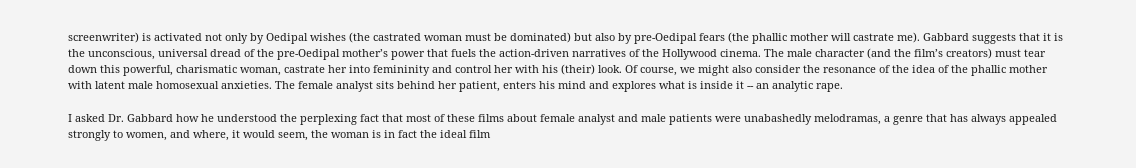screenwriter) is activated not only by Oedipal wishes (the castrated woman must be dominated) but also by pre-Oedipal fears (the phallic mother will castrate me). Gabbard suggests that it is the unconscious, universal dread of the pre-Oedipal mother’s power that fuels the action-driven narratives of the Hollywood cinema. The male character (and the film’s creators) must tear down this powerful, charismatic woman, castrate her into femininity and control her with his (their) look. Of course, we might also consider the resonance of the idea of the phallic mother with latent male homosexual anxieties. The female analyst sits behind her patient, enters his mind and explores what is inside it -- an analytic rape.

I asked Dr. Gabbard how he understood the perplexing fact that most of these films about female analyst and male patients were unabashedly melodramas, a genre that has always appealed strongly to women, and where, it would seem, the woman is in fact the ideal film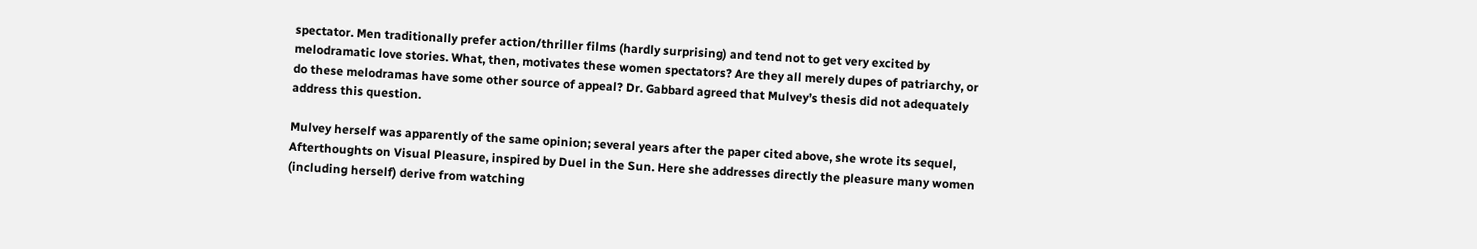spectator. Men traditionally prefer action/thriller films (hardly surprising) and tend not to get very excited by melodramatic love stories. What, then, motivates these women spectators? Are they all merely dupes of patriarchy, or do these melodramas have some other source of appeal? Dr. Gabbard agreed that Mulvey’s thesis did not adequately address this question.

Mulvey herself was apparently of the same opinion; several years after the paper cited above, she wrote its sequel, Afterthoughts on Visual Pleasure, inspired by Duel in the Sun. Here she addresses directly the pleasure many women (including herself) derive from watching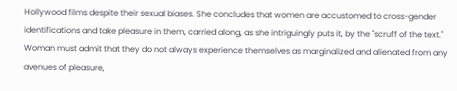Hollywood films despite their sexual biases. She concludes that women are accustomed to cross-gender identifications and take pleasure in them, carried along, as she intriguingly puts it, by the "scruff of the text." Woman must admit that they do not always experience themselves as marginalized and alienated from any avenues of pleasure,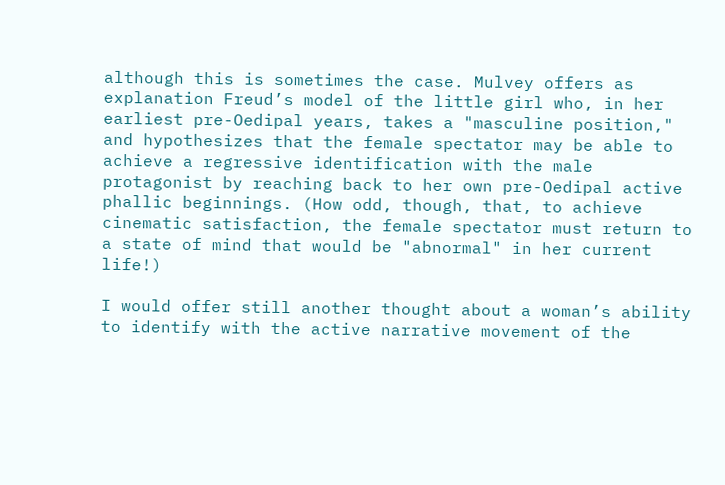although this is sometimes the case. Mulvey offers as explanation Freud’s model of the little girl who, in her earliest pre-Oedipal years, takes a "masculine position," and hypothesizes that the female spectator may be able to achieve a regressive identification with the male protagonist by reaching back to her own pre-Oedipal active phallic beginnings. (How odd, though, that, to achieve cinematic satisfaction, the female spectator must return to a state of mind that would be "abnormal" in her current life!)

I would offer still another thought about a woman’s ability to identify with the active narrative movement of the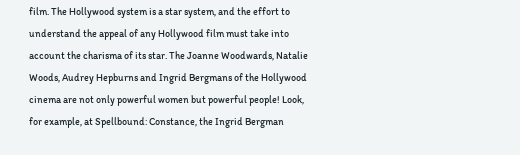film. The Hollywood system is a star system, and the effort to understand the appeal of any Hollywood film must take into account the charisma of its star. The Joanne Woodwards, Natalie Woods, Audrey Hepburns and Ingrid Bergmans of the Hollywood cinema are not only powerful women but powerful people! Look, for example, at Spellbound: Constance, the Ingrid Bergman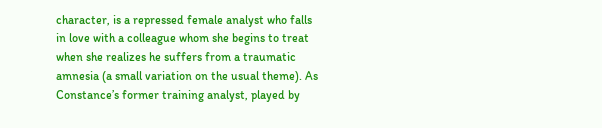character, is a repressed female analyst who falls in love with a colleague whom she begins to treat when she realizes he suffers from a traumatic amnesia (a small variation on the usual theme). As Constance’s former training analyst, played by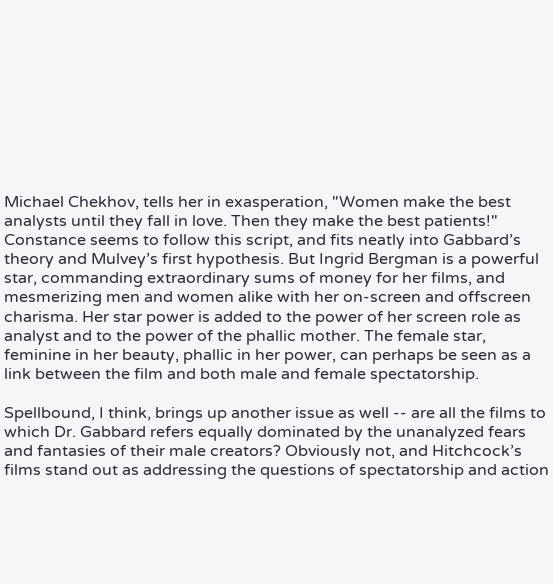Michael Chekhov, tells her in exasperation, "Women make the best analysts until they fall in love. Then they make the best patients!" Constance seems to follow this script, and fits neatly into Gabbard’s theory and Mulvey’s first hypothesis. But Ingrid Bergman is a powerful star, commanding extraordinary sums of money for her films, and mesmerizing men and women alike with her on-screen and offscreen charisma. Her star power is added to the power of her screen role as analyst and to the power of the phallic mother. The female star, feminine in her beauty, phallic in her power, can perhaps be seen as a link between the film and both male and female spectatorship.

Spellbound, I think, brings up another issue as well -- are all the films to which Dr. Gabbard refers equally dominated by the unanalyzed fears and fantasies of their male creators? Obviously not, and Hitchcock’s films stand out as addressing the questions of spectatorship and action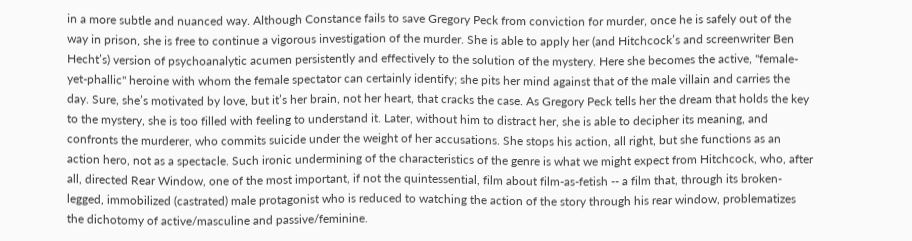in a more subtle and nuanced way. Although Constance fails to save Gregory Peck from conviction for murder, once he is safely out of the way in prison, she is free to continue a vigorous investigation of the murder. She is able to apply her (and Hitchcock’s and screenwriter Ben Hecht’s) version of psychoanalytic acumen persistently and effectively to the solution of the mystery. Here she becomes the active, "female-yet-phallic" heroine with whom the female spectator can certainly identify; she pits her mind against that of the male villain and carries the day. Sure, she’s motivated by love, but it’s her brain, not her heart, that cracks the case. As Gregory Peck tells her the dream that holds the key to the mystery, she is too filled with feeling to understand it. Later, without him to distract her, she is able to decipher its meaning, and confronts the murderer, who commits suicide under the weight of her accusations. She stops his action, all right, but she functions as an action hero, not as a spectacle. Such ironic undermining of the characteristics of the genre is what we might expect from Hitchcock, who, after all, directed Rear Window, one of the most important, if not the quintessential, film about film-as-fetish -- a film that, through its broken-legged, immobilized (castrated) male protagonist who is reduced to watching the action of the story through his rear window, problematizes the dichotomy of active/masculine and passive/feminine.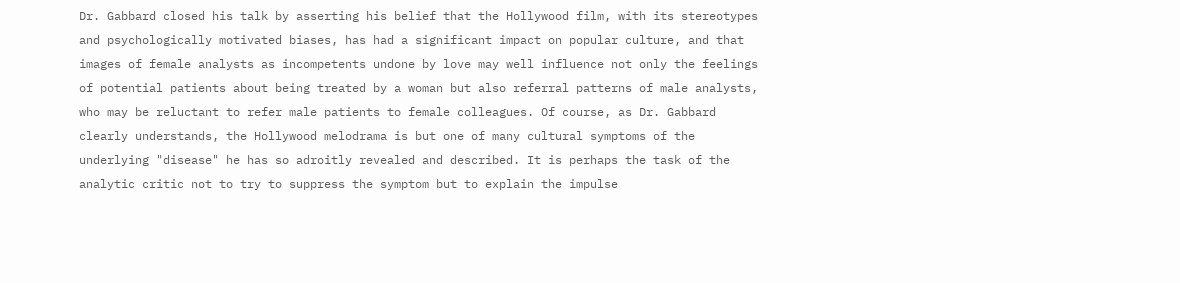Dr. Gabbard closed his talk by asserting his belief that the Hollywood film, with its stereotypes and psychologically motivated biases, has had a significant impact on popular culture, and that images of female analysts as incompetents undone by love may well influence not only the feelings of potential patients about being treated by a woman but also referral patterns of male analysts, who may be reluctant to refer male patients to female colleagues. Of course, as Dr. Gabbard clearly understands, the Hollywood melodrama is but one of many cultural symptoms of the underlying "disease" he has so adroitly revealed and described. It is perhaps the task of the analytic critic not to try to suppress the symptom but to explain the impulse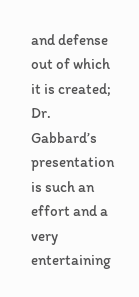and defense out of which it is created; Dr. Gabbard’s presentation is such an effort and a very entertaining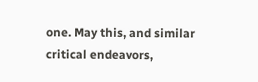one. May this, and similar critical endeavors,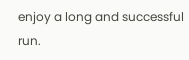enjoy a long and successful run.